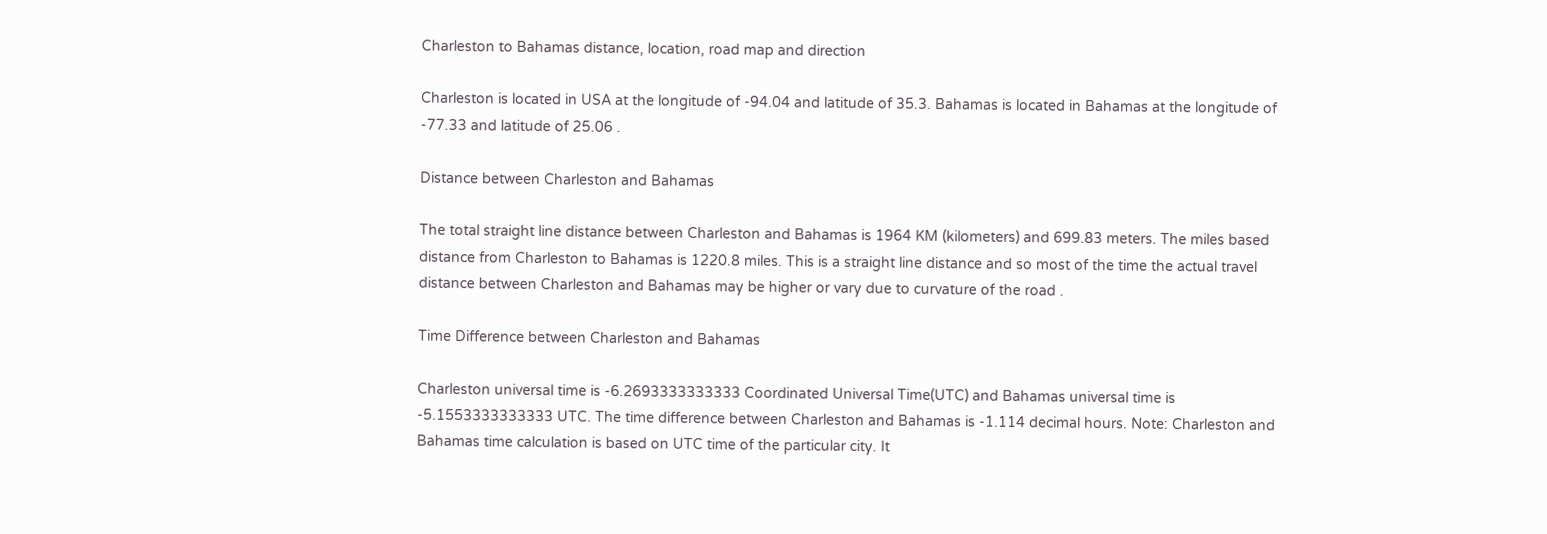Charleston to Bahamas distance, location, road map and direction

Charleston is located in USA at the longitude of -94.04 and latitude of 35.3. Bahamas is located in Bahamas at the longitude of -77.33 and latitude of 25.06 .

Distance between Charleston and Bahamas

The total straight line distance between Charleston and Bahamas is 1964 KM (kilometers) and 699.83 meters. The miles based distance from Charleston to Bahamas is 1220.8 miles. This is a straight line distance and so most of the time the actual travel distance between Charleston and Bahamas may be higher or vary due to curvature of the road .

Time Difference between Charleston and Bahamas

Charleston universal time is -6.2693333333333 Coordinated Universal Time(UTC) and Bahamas universal time is -5.1553333333333 UTC. The time difference between Charleston and Bahamas is -1.114 decimal hours. Note: Charleston and Bahamas time calculation is based on UTC time of the particular city. It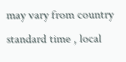may vary from country standard time , local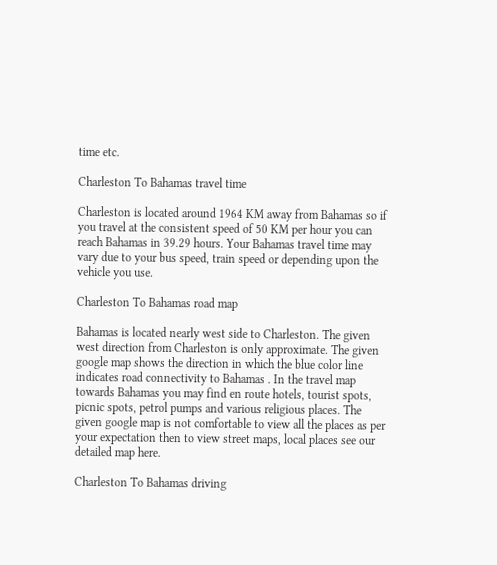time etc.

Charleston To Bahamas travel time

Charleston is located around 1964 KM away from Bahamas so if you travel at the consistent speed of 50 KM per hour you can reach Bahamas in 39.29 hours. Your Bahamas travel time may vary due to your bus speed, train speed or depending upon the vehicle you use.

Charleston To Bahamas road map

Bahamas is located nearly west side to Charleston. The given west direction from Charleston is only approximate. The given google map shows the direction in which the blue color line indicates road connectivity to Bahamas . In the travel map towards Bahamas you may find en route hotels, tourist spots, picnic spots, petrol pumps and various religious places. The given google map is not comfortable to view all the places as per your expectation then to view street maps, local places see our detailed map here.

Charleston To Bahamas driving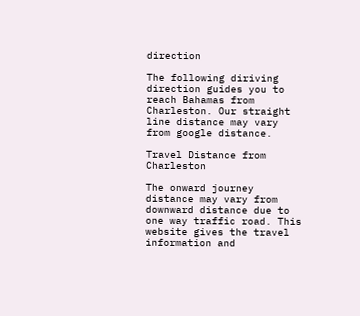direction

The following diriving direction guides you to reach Bahamas from Charleston. Our straight line distance may vary from google distance.

Travel Distance from Charleston

The onward journey distance may vary from downward distance due to one way traffic road. This website gives the travel information and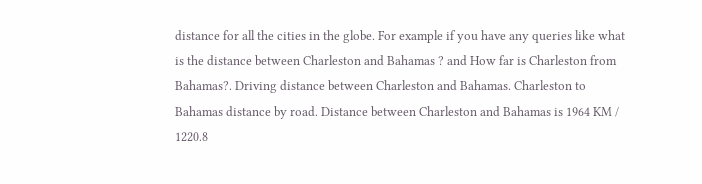distance for all the cities in the globe. For example if you have any queries like what is the distance between Charleston and Bahamas ? and How far is Charleston from Bahamas?. Driving distance between Charleston and Bahamas. Charleston to Bahamas distance by road. Distance between Charleston and Bahamas is 1964 KM / 1220.8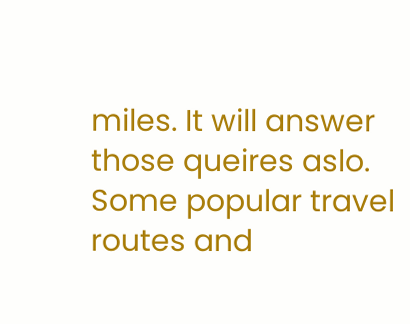miles. It will answer those queires aslo. Some popular travel routes and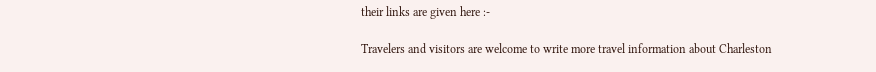their links are given here :-

Travelers and visitors are welcome to write more travel information about Charleston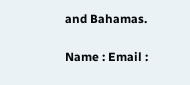and Bahamas.

Name : Email :